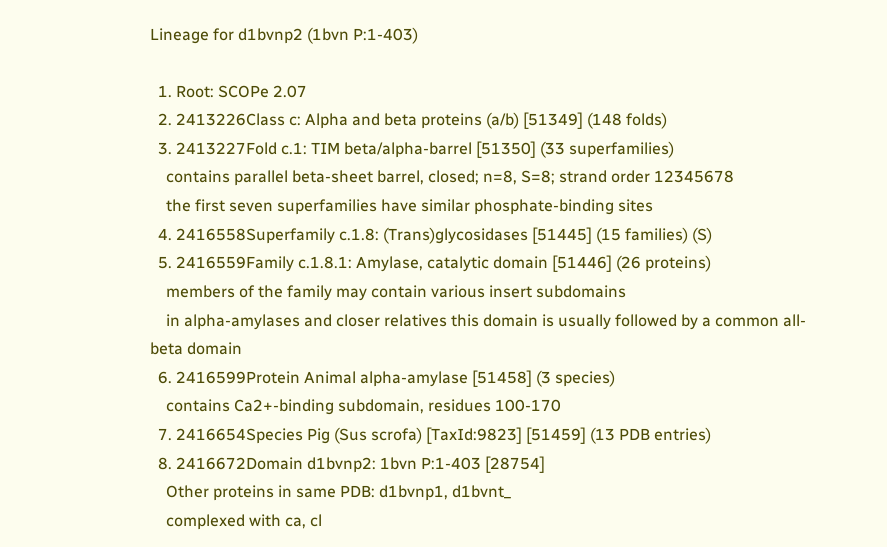Lineage for d1bvnp2 (1bvn P:1-403)

  1. Root: SCOPe 2.07
  2. 2413226Class c: Alpha and beta proteins (a/b) [51349] (148 folds)
  3. 2413227Fold c.1: TIM beta/alpha-barrel [51350] (33 superfamilies)
    contains parallel beta-sheet barrel, closed; n=8, S=8; strand order 12345678
    the first seven superfamilies have similar phosphate-binding sites
  4. 2416558Superfamily c.1.8: (Trans)glycosidases [51445] (15 families) (S)
  5. 2416559Family c.1.8.1: Amylase, catalytic domain [51446] (26 proteins)
    members of the family may contain various insert subdomains
    in alpha-amylases and closer relatives this domain is usually followed by a common all-beta domain
  6. 2416599Protein Animal alpha-amylase [51458] (3 species)
    contains Ca2+-binding subdomain, residues 100-170
  7. 2416654Species Pig (Sus scrofa) [TaxId:9823] [51459] (13 PDB entries)
  8. 2416672Domain d1bvnp2: 1bvn P:1-403 [28754]
    Other proteins in same PDB: d1bvnp1, d1bvnt_
    complexed with ca, cl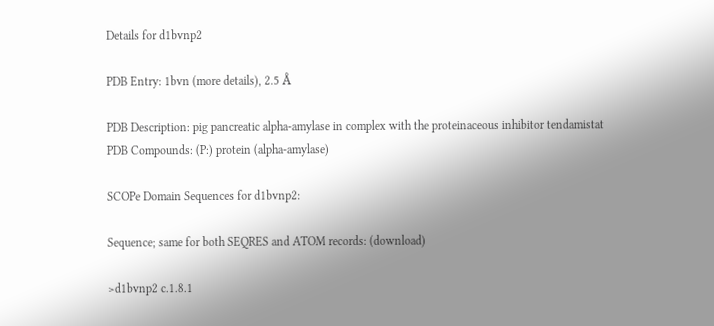Details for d1bvnp2

PDB Entry: 1bvn (more details), 2.5 Å

PDB Description: pig pancreatic alpha-amylase in complex with the proteinaceous inhibitor tendamistat
PDB Compounds: (P:) protein (alpha-amylase)

SCOPe Domain Sequences for d1bvnp2:

Sequence; same for both SEQRES and ATOM records: (download)

>d1bvnp2 c.1.8.1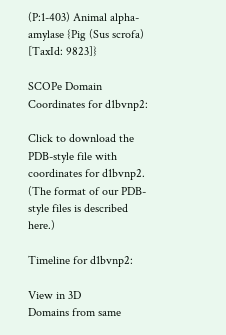(P:1-403) Animal alpha-amylase {Pig (Sus scrofa) [TaxId: 9823]}

SCOPe Domain Coordinates for d1bvnp2:

Click to download the PDB-style file with coordinates for d1bvnp2.
(The format of our PDB-style files is described here.)

Timeline for d1bvnp2:

View in 3D
Domains from same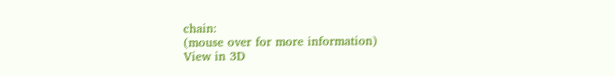chain:
(mouse over for more information)
View in 3D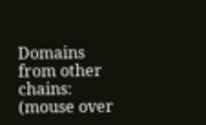Domains from other chains:
(mouse over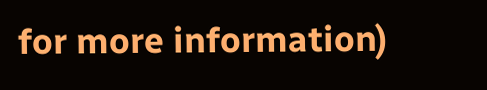for more information)